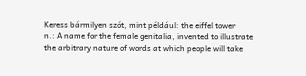Keress bármilyen szót, mint például: the eiffel tower
n.: A name for the female genitalia, invented to illustrate the arbitrary nature of words at which people will take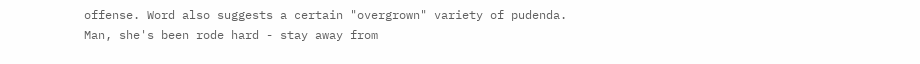offense. Word also suggests a certain "overgrown" variety of pudenda.
Man, she's been rode hard - stay away from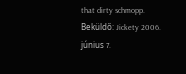that dirty schmopp.
Beküldő: Jickety 2006. június 7.